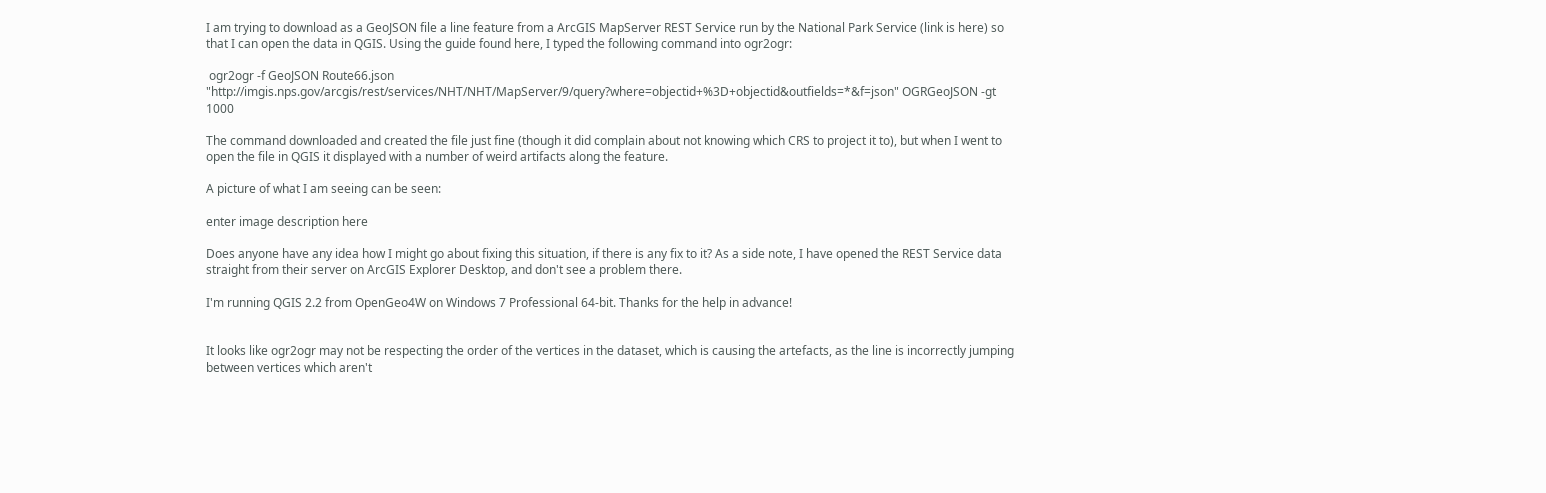I am trying to download as a GeoJSON file a line feature from a ArcGIS MapServer REST Service run by the National Park Service (link is here) so that I can open the data in QGIS. Using the guide found here, I typed the following command into ogr2ogr:

 ogr2ogr -f GeoJSON Route66.json "http://imgis.nps.gov/arcgis/rest/services/NHT/NHT/MapServer/9/query?where=objectid+%3D+objectid&outfields=*&f=json" OGRGeoJSON -gt 1000

The command downloaded and created the file just fine (though it did complain about not knowing which CRS to project it to), but when I went to open the file in QGIS it displayed with a number of weird artifacts along the feature.

A picture of what I am seeing can be seen:

enter image description here

Does anyone have any idea how I might go about fixing this situation, if there is any fix to it? As a side note, I have opened the REST Service data straight from their server on ArcGIS Explorer Desktop, and don't see a problem there.

I'm running QGIS 2.2 from OpenGeo4W on Windows 7 Professional 64-bit. Thanks for the help in advance!


It looks like ogr2ogr may not be respecting the order of the vertices in the dataset, which is causing the artefacts, as the line is incorrectly jumping between vertices which aren't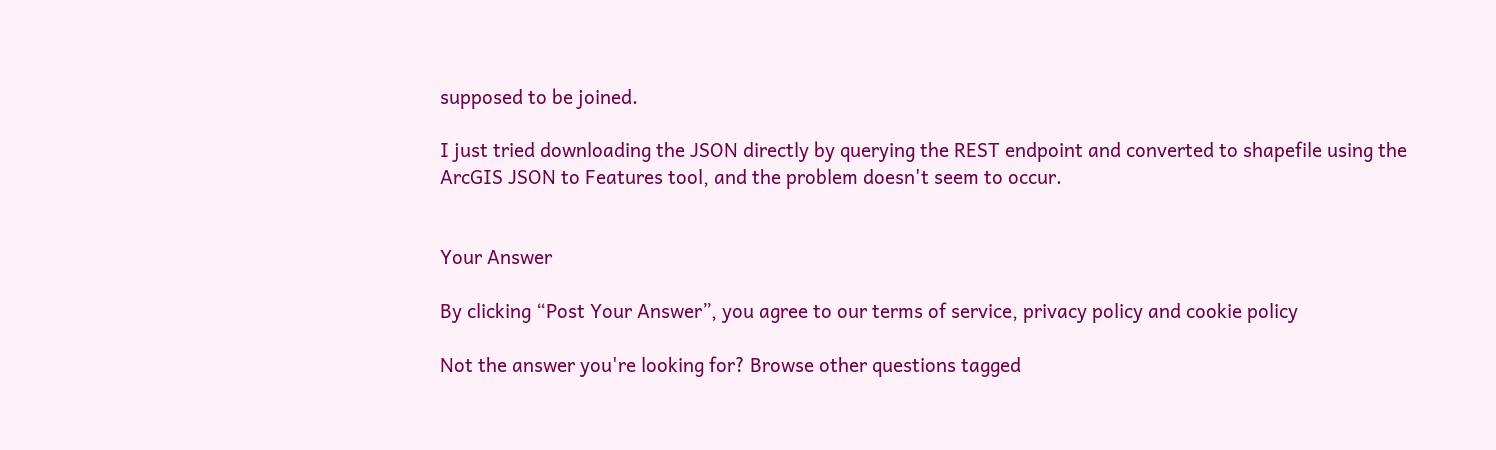supposed to be joined.

I just tried downloading the JSON directly by querying the REST endpoint and converted to shapefile using the ArcGIS JSON to Features tool, and the problem doesn't seem to occur.


Your Answer

By clicking “Post Your Answer”, you agree to our terms of service, privacy policy and cookie policy

Not the answer you're looking for? Browse other questions tagged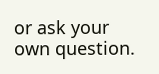or ask your own question.